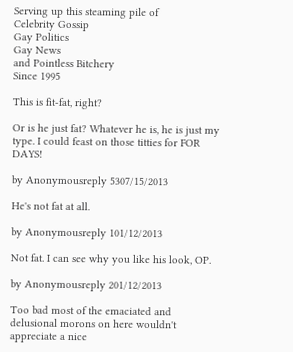Serving up this steaming pile of
Celebrity Gossip
Gay Politics
Gay News
and Pointless Bitchery
Since 1995

This is fit-fat, right?

Or is he just fat? Whatever he is, he is just my type. I could feast on those titties for FOR DAYS!

by Anonymousreply 5307/15/2013

He's not fat at all.

by Anonymousreply 101/12/2013

Not fat. I can see why you like his look, OP.

by Anonymousreply 201/12/2013

Too bad most of the emaciated and delusional morons on here wouldn't appreciate a nice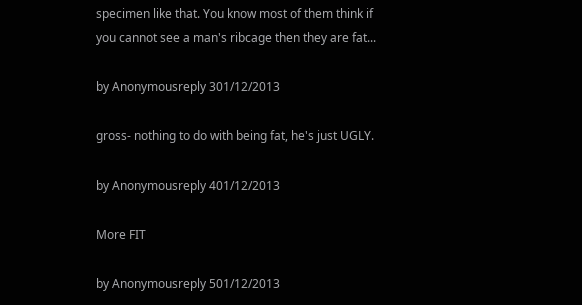specimen like that. You know most of them think if you cannot see a man's ribcage then they are fat...

by Anonymousreply 301/12/2013

gross- nothing to do with being fat, he's just UGLY.

by Anonymousreply 401/12/2013

More FIT

by Anonymousreply 501/12/2013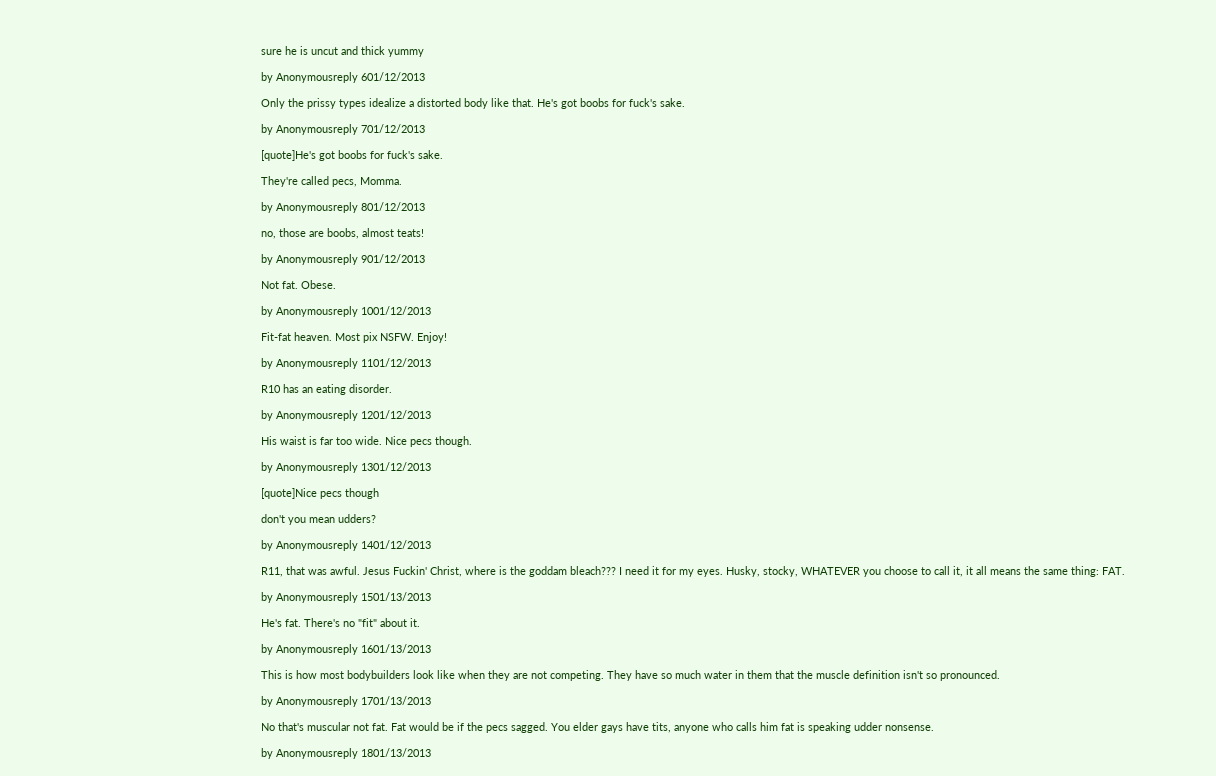sure he is uncut and thick yummy

by Anonymousreply 601/12/2013

Only the prissy types idealize a distorted body like that. He's got boobs for fuck's sake.

by Anonymousreply 701/12/2013

[quote]He's got boobs for fuck's sake.

They're called pecs, Momma.

by Anonymousreply 801/12/2013

no, those are boobs, almost teats!

by Anonymousreply 901/12/2013

Not fat. Obese.

by Anonymousreply 1001/12/2013

Fit-fat heaven. Most pix NSFW. Enjoy!

by Anonymousreply 1101/12/2013

R10 has an eating disorder.

by Anonymousreply 1201/12/2013

His waist is far too wide. Nice pecs though.

by Anonymousreply 1301/12/2013

[quote]Nice pecs though

don't you mean udders?

by Anonymousreply 1401/12/2013

R11, that was awful. Jesus Fuckin' Christ, where is the goddam bleach??? I need it for my eyes. Husky, stocky, WHATEVER you choose to call it, it all means the same thing: FAT.

by Anonymousreply 1501/13/2013

He's fat. There's no "fit" about it.

by Anonymousreply 1601/13/2013

This is how most bodybuilders look like when they are not competing. They have so much water in them that the muscle definition isn't so pronounced.

by Anonymousreply 1701/13/2013

No that's muscular not fat. Fat would be if the pecs sagged. You elder gays have tits, anyone who calls him fat is speaking udder nonsense.

by Anonymousreply 1801/13/2013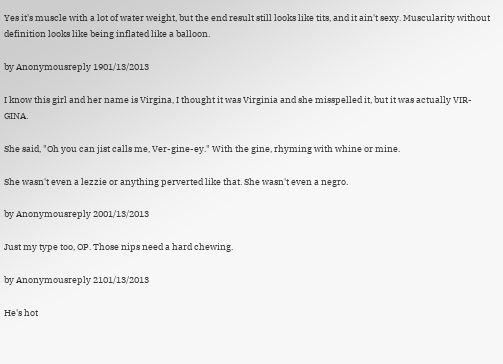Yes it's muscle with a lot of water weight, but the end result still looks like tits, and it ain't sexy. Muscularity without definition looks like being inflated like a balloon.

by Anonymousreply 1901/13/2013

I know this girl and her name is Virgina, I thought it was Virginia and she misspelled it, but it was actually VIR-GINA.

She said, "Oh you can jist calls me, Ver-gine-ey." With the gine, rhyming with whine or mine.

She wasn't even a lezzie or anything perverted like that. She wasn't even a negro.

by Anonymousreply 2001/13/2013

Just my type too, OP. Those nips need a hard chewing.

by Anonymousreply 2101/13/2013

He's hot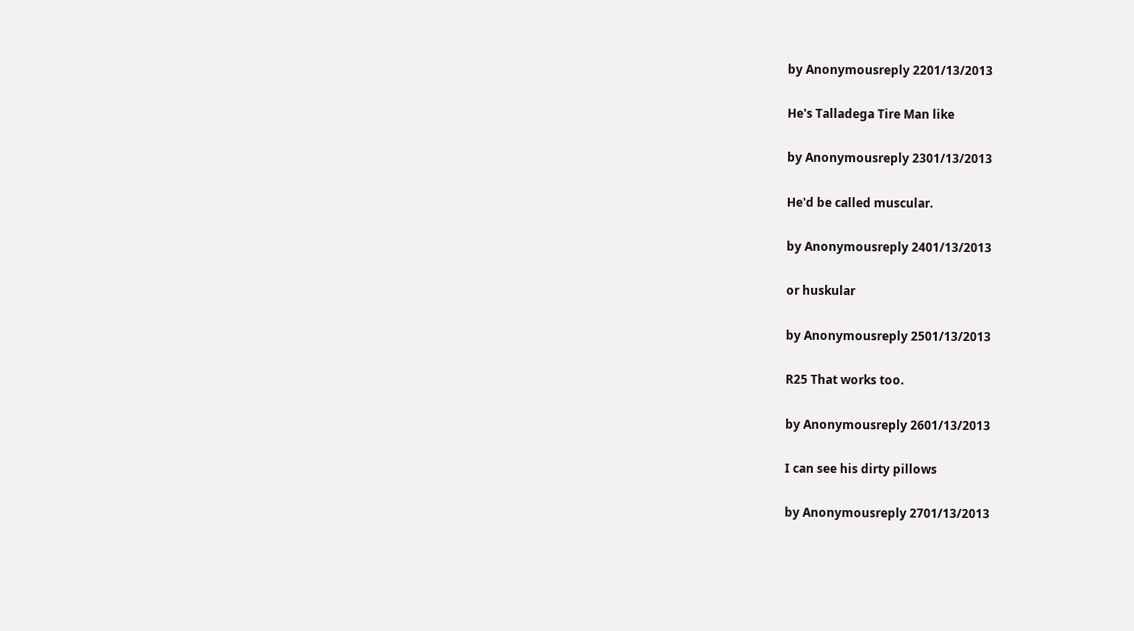by Anonymousreply 2201/13/2013

He's Talladega Tire Man like

by Anonymousreply 2301/13/2013

He'd be called muscular.

by Anonymousreply 2401/13/2013

or huskular

by Anonymousreply 2501/13/2013

R25 That works too.

by Anonymousreply 2601/13/2013

I can see his dirty pillows

by Anonymousreply 2701/13/2013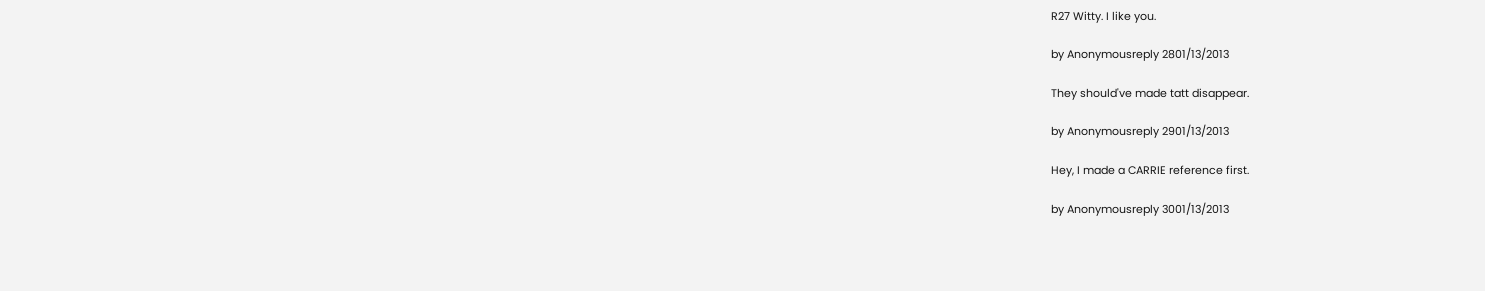R27 Witty. I like you.

by Anonymousreply 2801/13/2013

They should've made tatt disappear.

by Anonymousreply 2901/13/2013

Hey, I made a CARRIE reference first.

by Anonymousreply 3001/13/2013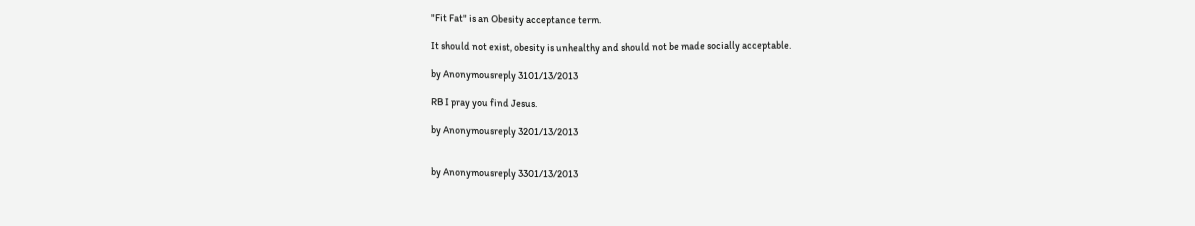"Fit Fat" is an Obesity acceptance term.

It should not exist, obesity is unhealthy and should not be made socially acceptable.

by Anonymousreply 3101/13/2013

RB I pray you find Jesus.

by Anonymousreply 3201/13/2013


by Anonymousreply 3301/13/2013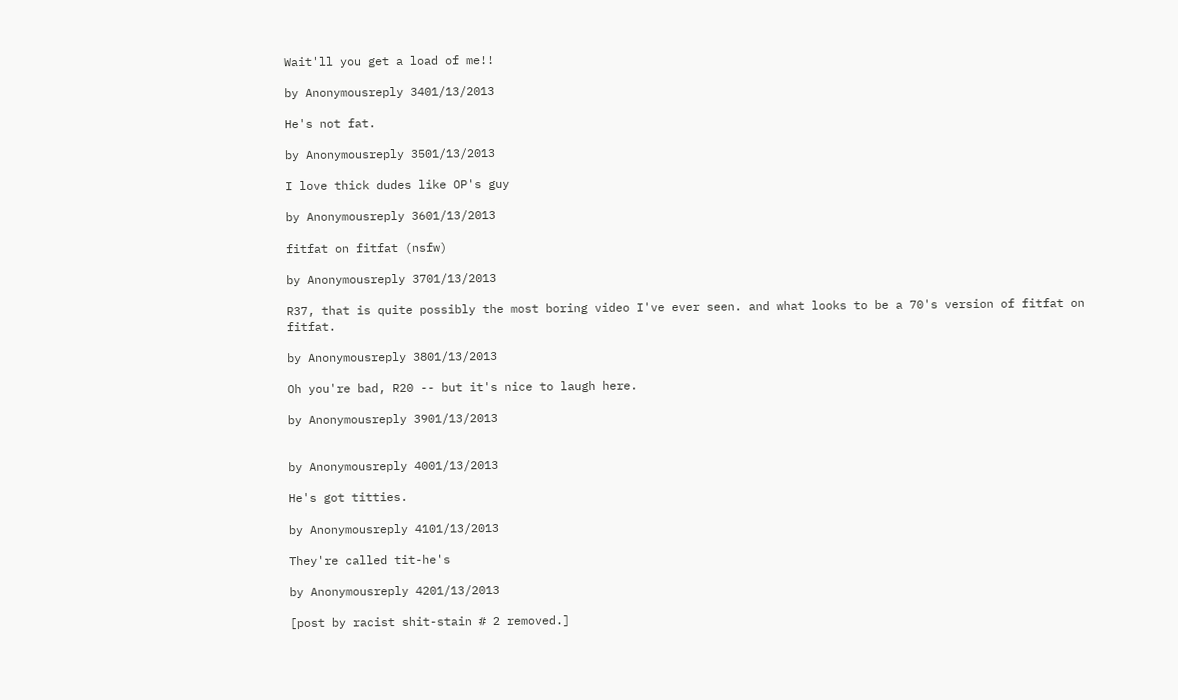Wait'll you get a load of me!!

by Anonymousreply 3401/13/2013

He's not fat.

by Anonymousreply 3501/13/2013

I love thick dudes like OP's guy

by Anonymousreply 3601/13/2013

fitfat on fitfat (nsfw)

by Anonymousreply 3701/13/2013

R37, that is quite possibly the most boring video I've ever seen. and what looks to be a 70's version of fitfat on fitfat.

by Anonymousreply 3801/13/2013

Oh you're bad, R20 -- but it's nice to laugh here.

by Anonymousreply 3901/13/2013


by Anonymousreply 4001/13/2013

He's got titties.

by Anonymousreply 4101/13/2013

They're called tit-he's

by Anonymousreply 4201/13/2013

[post by racist shit-stain # 2 removed.]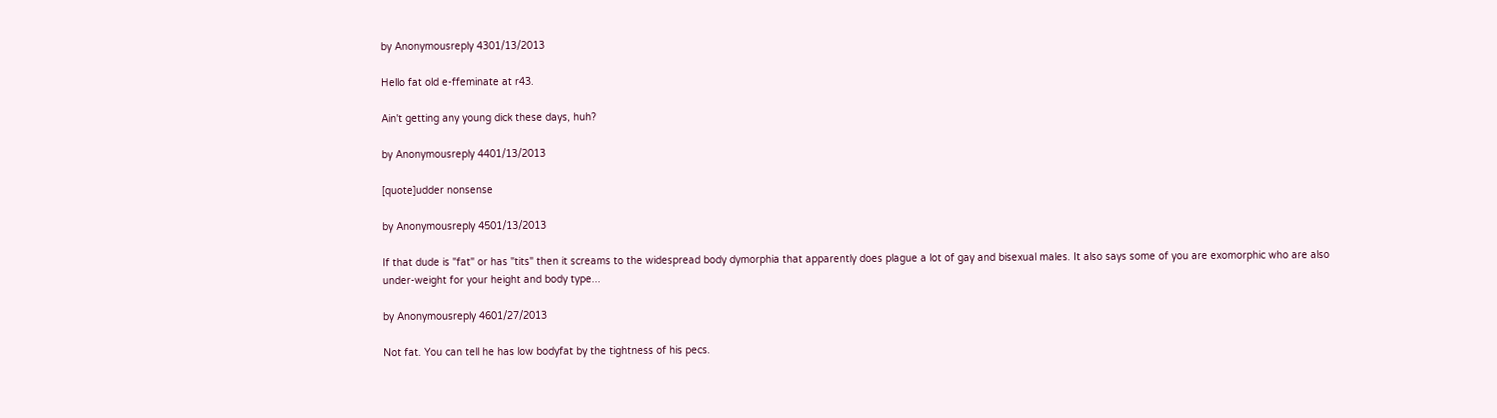by Anonymousreply 4301/13/2013

Hello fat old e-ffeminate at r43.

Ain't getting any young dick these days, huh?

by Anonymousreply 4401/13/2013

[quote]udder nonsense

by Anonymousreply 4501/13/2013

If that dude is "fat" or has "tits" then it screams to the widespread body dymorphia that apparently does plague a lot of gay and bisexual males. It also says some of you are exomorphic who are also under-weight for your height and body type...

by Anonymousreply 4601/27/2013

Not fat. You can tell he has low bodyfat by the tightness of his pecs.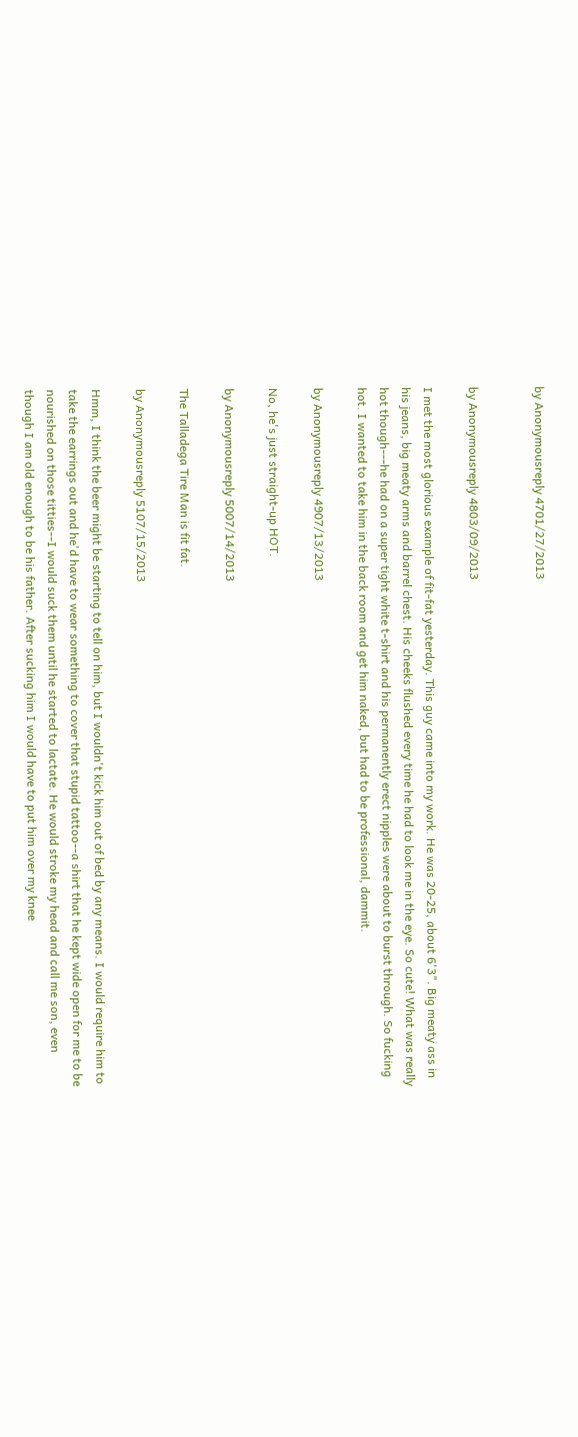by Anonymousreply 4701/27/2013


by Anonymousreply 4803/09/2013

I met the most glorious example of fit-fat yesterday. This guy came into my work. He was 20-25, about 6'3". Big meaty ass in his jeans, big meaty arms and barrel chest. His cheeks flushed every time he had to look me in the eye. So cute! What was really hot though---he had on a super tight white t-shirt and his permanently erect nipples were about to burst through. So fucking hot. I wanted to take him in the back room and get him naked, but had to be professional, dammit.

by Anonymousreply 4907/13/2013

No, he's just straight-up HOT.

by Anonymousreply 5007/14/2013

The Talladega Tire Man is fit fat.

by Anonymousreply 5107/15/2013

Hmm, I think the beer might be starting to tell on him, but I wouldn't kick him out of bed by any means. I would require him to take the earrings out and he'd have to wear something to cover that stupid tattoo--a shirt that he kept wide open for me to be nourished on those titties--I would suck them until he started to lactate. He would stroke my head and call me son, even though I am old enough to be his father. After sucking him I would have to put him over my knee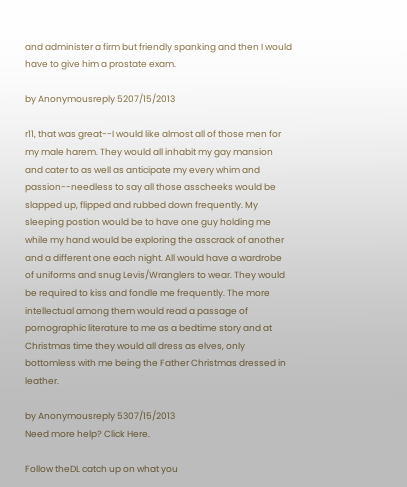and administer a firm but friendly spanking and then I would have to give him a prostate exam.

by Anonymousreply 5207/15/2013

r11, that was great--I would like almost all of those men for my male harem. They would all inhabit my gay mansion and cater to as well as anticipate my every whim and passion--needless to say all those asscheeks would be slapped up, flipped and rubbed down frequently. My sleeping postion would be to have one guy holding me while my hand would be exploring the asscrack of another and a different one each night. All would have a wardrobe of uniforms and snug Levis/Wranglers to wear. They would be required to kiss and fondle me frequently. The more intellectual among them would read a passage of pornographic literature to me as a bedtime story and at Christmas time they would all dress as elves, only bottomless with me being the Father Christmas dressed in leather.

by Anonymousreply 5307/15/2013
Need more help? Click Here.

Follow theDL catch up on what you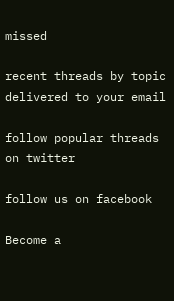missed

recent threads by topic delivered to your email

follow popular threads on twitter

follow us on facebook

Become a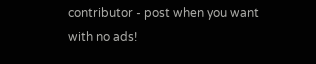contributor - post when you want with no ads!